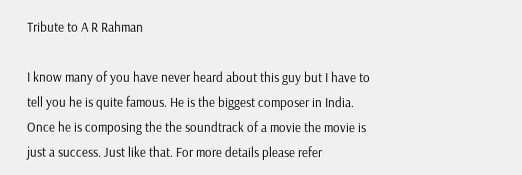Tribute to A R Rahman

I know many of you have never heard about this guy but I have to tell you he is quite famous. He is the biggest composer in India. Once he is composing the the soundtrack of a movie the movie is just a success. Just like that. For more details please refer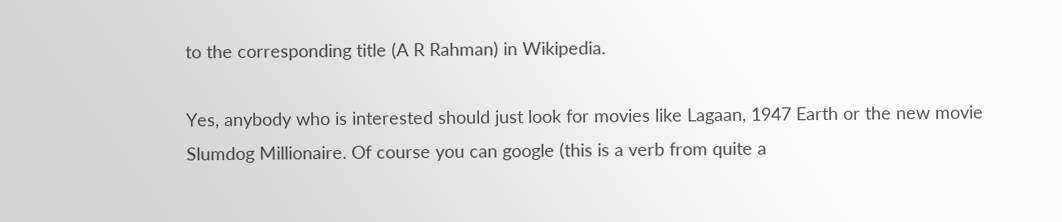to the corresponding title (A R Rahman) in Wikipedia.

Yes, anybody who is interested should just look for movies like Lagaan, 1947 Earth or the new movie Slumdog Millionaire. Of course you can google (this is a verb from quite a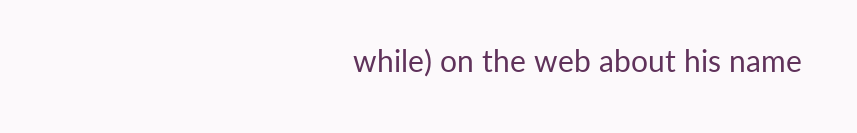while) on the web about his name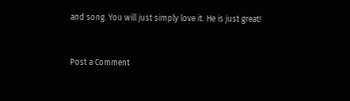and song. You will just simply love it. He is just great!


Post a Comment